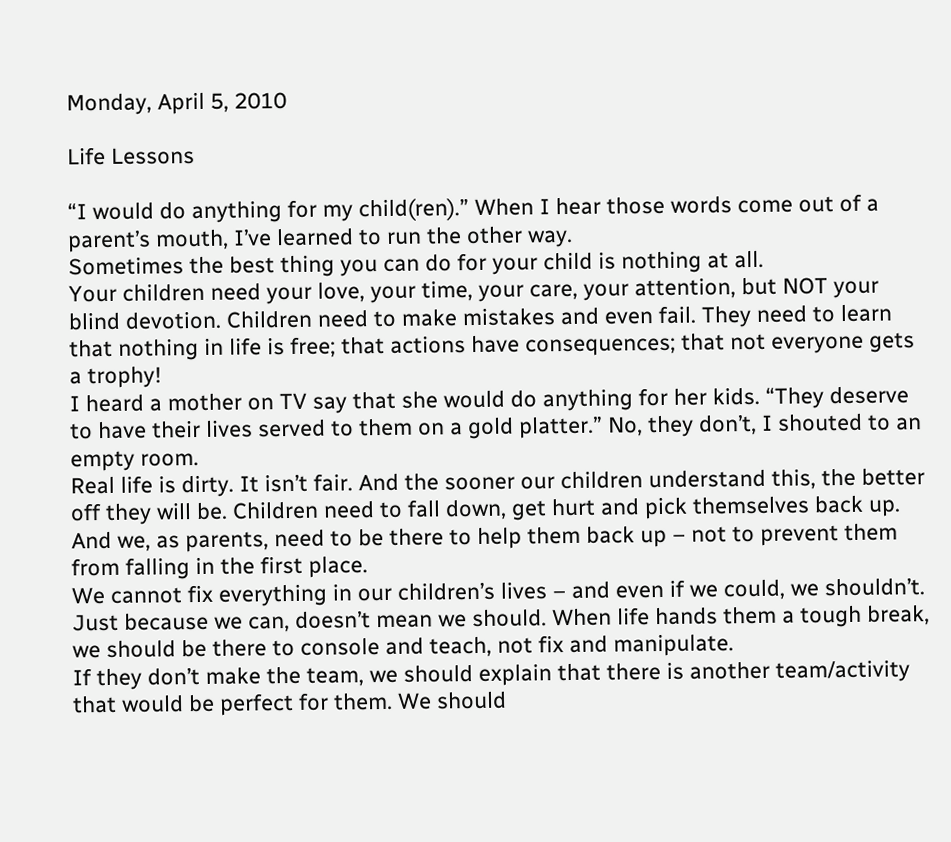Monday, April 5, 2010

Life Lessons

“I would do anything for my child(ren).” When I hear those words come out of a parent’s mouth, I’ve learned to run the other way.
Sometimes the best thing you can do for your child is nothing at all.
Your children need your love, your time, your care, your attention, but NOT your blind devotion. Children need to make mistakes and even fail. They need to learn that nothing in life is free; that actions have consequences; that not everyone gets a trophy!
I heard a mother on TV say that she would do anything for her kids. “They deserve to have their lives served to them on a gold platter.” No, they don’t, I shouted to an empty room.
Real life is dirty. It isn’t fair. And the sooner our children understand this, the better off they will be. Children need to fall down, get hurt and pick themselves back up. And we, as parents, need to be there to help them back up – not to prevent them from falling in the first place.
We cannot fix everything in our children’s lives – and even if we could, we shouldn’t. Just because we can, doesn’t mean we should. When life hands them a tough break, we should be there to console and teach, not fix and manipulate.
If they don’t make the team, we should explain that there is another team/activity that would be perfect for them. We should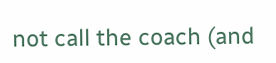not call the coach (and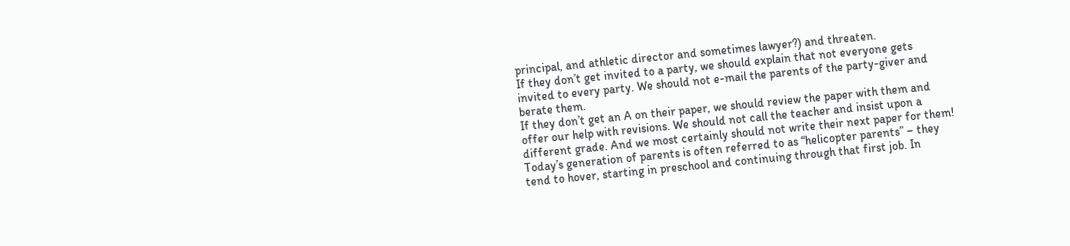principal, and athletic director and sometimes lawyer?) and threaten.
If they don’t get invited to a party, we should explain that not everyone gets invited to every party. We should not e-mail the parents of the party-giver and berate them.
If they don’t get an A on their paper, we should review the paper with them and offer our help with revisions. We should not call the teacher and insist upon a different grade. And we most certainly should not write their next paper for them!
Today’s generation of parents is often referred to as “helicopter parents” – they tend to hover, starting in preschool and continuing through that first job. In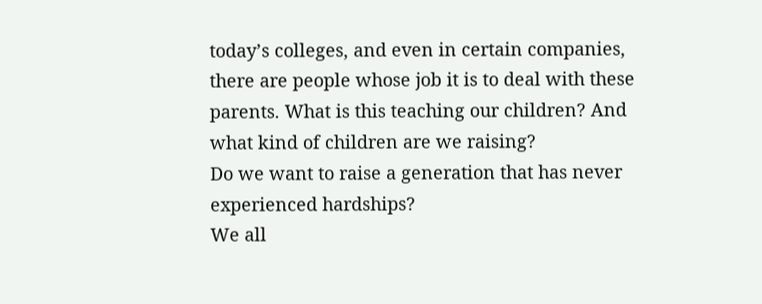today’s colleges, and even in certain companies, there are people whose job it is to deal with these parents. What is this teaching our children? And what kind of children are we raising?
Do we want to raise a generation that has never experienced hardships?
We all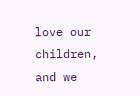love our children, and we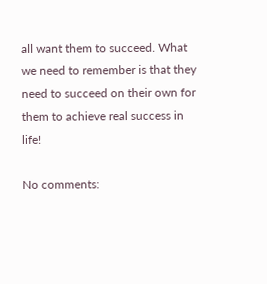all want them to succeed. What we need to remember is that they need to succeed on their own for them to achieve real success in life!

No comments: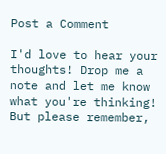Post a Comment

I'd love to hear your thoughts! Drop me a note and let me know what you're thinking! But please remember,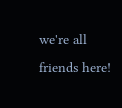we're all friends here!